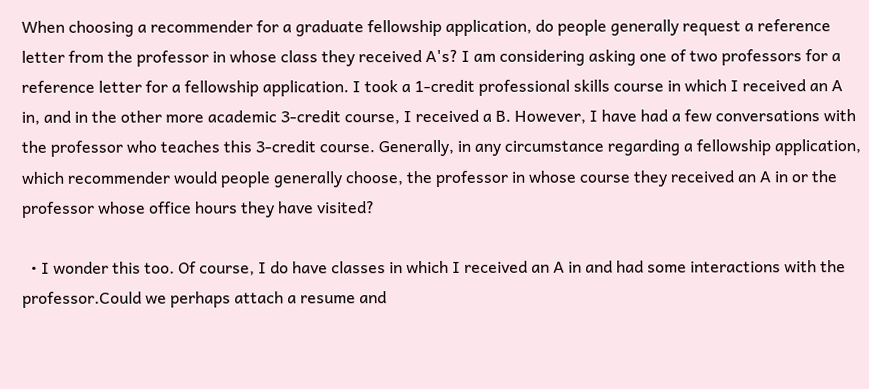When choosing a recommender for a graduate fellowship application, do people generally request a reference letter from the professor in whose class they received A's? I am considering asking one of two professors for a reference letter for a fellowship application. I took a 1-credit professional skills course in which I received an A in, and in the other more academic 3-credit course, I received a B. However, I have had a few conversations with the professor who teaches this 3-credit course. Generally, in any circumstance regarding a fellowship application, which recommender would people generally choose, the professor in whose course they received an A in or the professor whose office hours they have visited?

  • I wonder this too. Of course, I do have classes in which I received an A in and had some interactions with the professor.Could we perhaps attach a resume and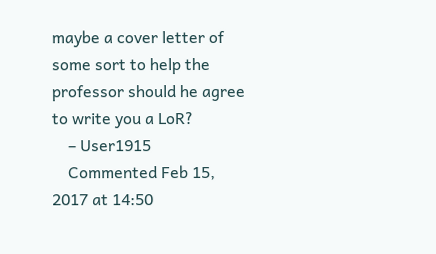maybe a cover letter of some sort to help the professor should he agree to write you a LoR?
    – User1915
    Commented Feb 15, 2017 at 14:50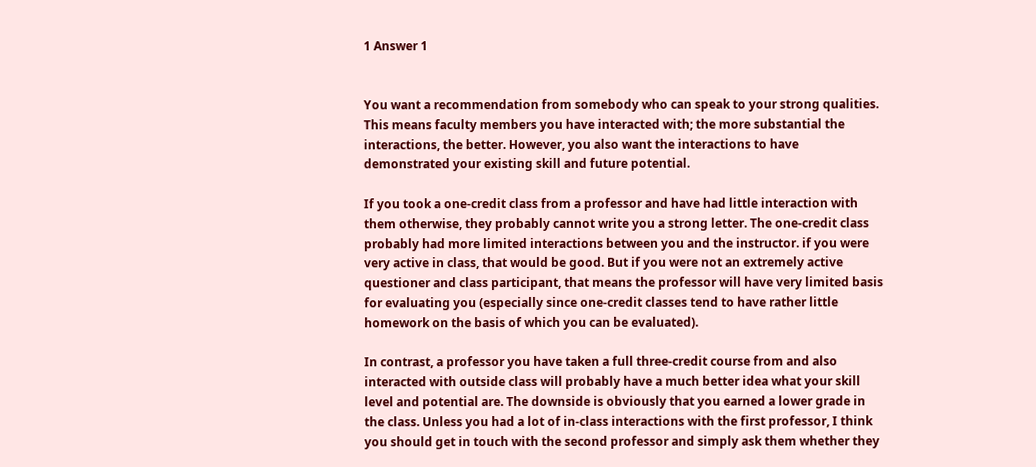1 Answer 1


You want a recommendation from somebody who can speak to your strong qualities. This means faculty members you have interacted with; the more substantial the interactions, the better. However, you also want the interactions to have demonstrated your existing skill and future potential.

If you took a one-credit class from a professor and have had little interaction with them otherwise, they probably cannot write you a strong letter. The one-credit class probably had more limited interactions between you and the instructor. if you were very active in class, that would be good. But if you were not an extremely active questioner and class participant, that means the professor will have very limited basis for evaluating you (especially since one-credit classes tend to have rather little homework on the basis of which you can be evaluated).

In contrast, a professor you have taken a full three-credit course from and also interacted with outside class will probably have a much better idea what your skill level and potential are. The downside is obviously that you earned a lower grade in the class. Unless you had a lot of in-class interactions with the first professor, I think you should get in touch with the second professor and simply ask them whether they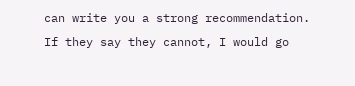can write you a strong recommendation. If they say they cannot, I would go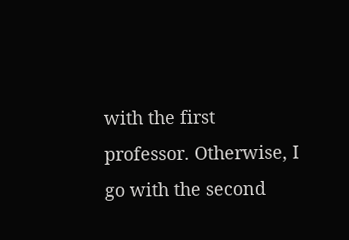with the first professor. Otherwise, I go with the second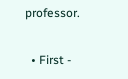professor.

  • First -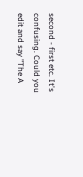second - first etc. It's confusing. Could you edit and say "The A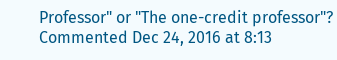Professor" or "The one-credit professor"? Commented Dec 24, 2016 at 8:13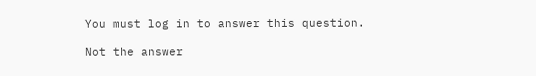You must log in to answer this question.

Not the answer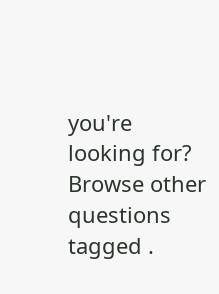you're looking for? Browse other questions tagged .